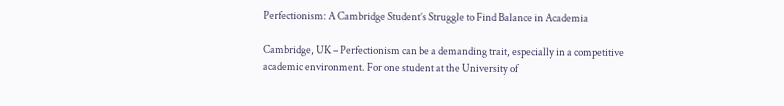Perfectionism: A Cambridge Student’s Struggle to Find Balance in Academia

Cambridge, UK – Perfectionism can be a demanding trait, especially in a competitive academic environment. For one student at the University of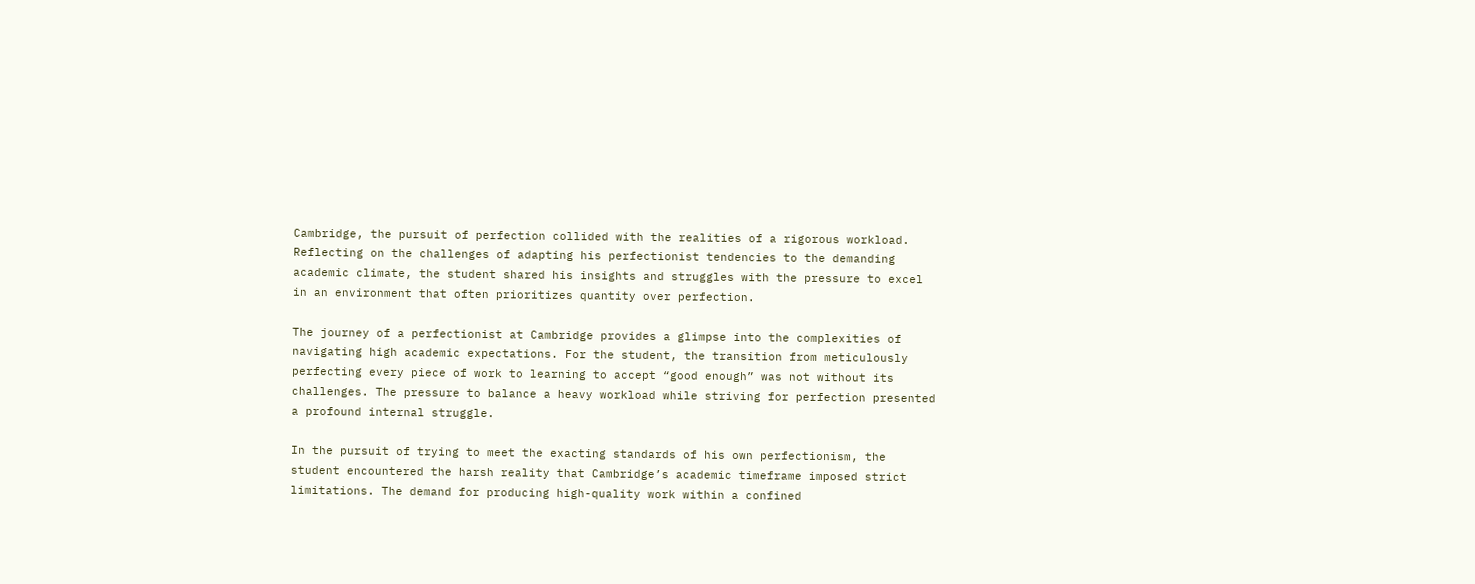Cambridge, the pursuit of perfection collided with the realities of a rigorous workload. Reflecting on the challenges of adapting his perfectionist tendencies to the demanding academic climate, the student shared his insights and struggles with the pressure to excel in an environment that often prioritizes quantity over perfection.

The journey of a perfectionist at Cambridge provides a glimpse into the complexities of navigating high academic expectations. For the student, the transition from meticulously perfecting every piece of work to learning to accept “good enough” was not without its challenges. The pressure to balance a heavy workload while striving for perfection presented a profound internal struggle.

In the pursuit of trying to meet the exacting standards of his own perfectionism, the student encountered the harsh reality that Cambridge’s academic timeframe imposed strict limitations. The demand for producing high-quality work within a confined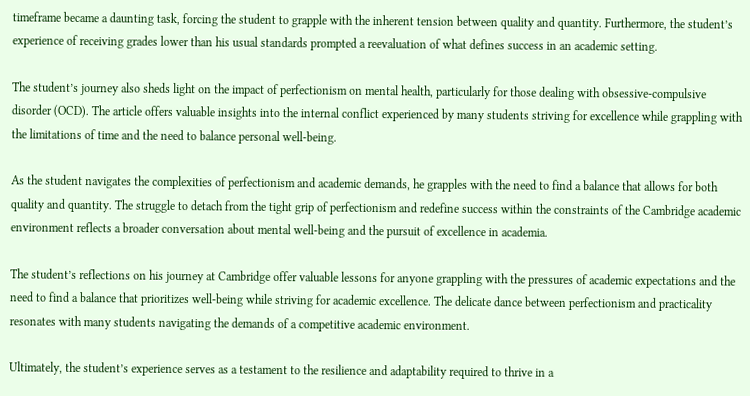timeframe became a daunting task, forcing the student to grapple with the inherent tension between quality and quantity. Furthermore, the student’s experience of receiving grades lower than his usual standards prompted a reevaluation of what defines success in an academic setting.

The student’s journey also sheds light on the impact of perfectionism on mental health, particularly for those dealing with obsessive-compulsive disorder (OCD). The article offers valuable insights into the internal conflict experienced by many students striving for excellence while grappling with the limitations of time and the need to balance personal well-being.

As the student navigates the complexities of perfectionism and academic demands, he grapples with the need to find a balance that allows for both quality and quantity. The struggle to detach from the tight grip of perfectionism and redefine success within the constraints of the Cambridge academic environment reflects a broader conversation about mental well-being and the pursuit of excellence in academia.

The student’s reflections on his journey at Cambridge offer valuable lessons for anyone grappling with the pressures of academic expectations and the need to find a balance that prioritizes well-being while striving for academic excellence. The delicate dance between perfectionism and practicality resonates with many students navigating the demands of a competitive academic environment.

Ultimately, the student’s experience serves as a testament to the resilience and adaptability required to thrive in a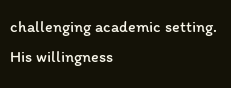challenging academic setting. His willingness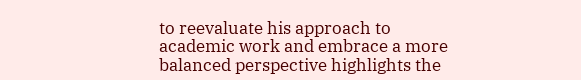to reevaluate his approach to academic work and embrace a more balanced perspective highlights the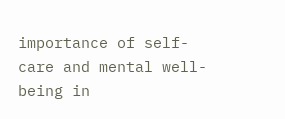importance of self-care and mental well-being in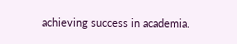achieving success in academia.